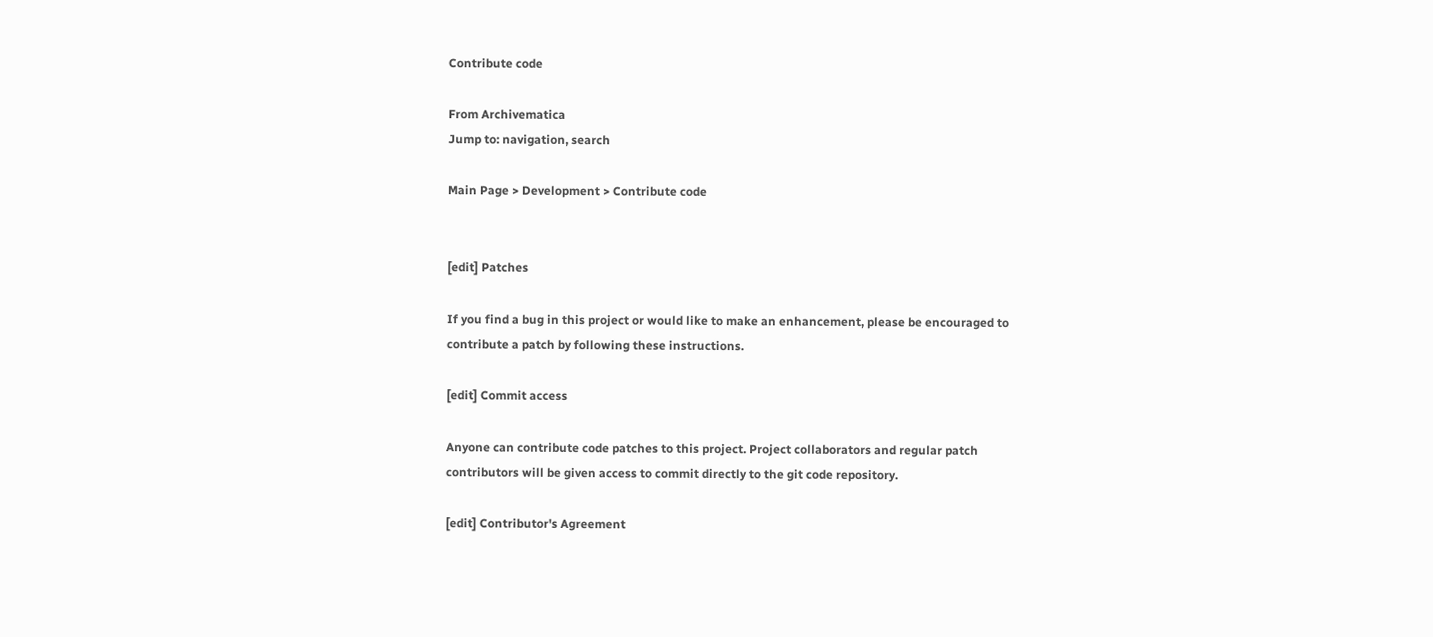Contribute code

From Archivematica
Jump to: navigation, search

Main Page > Development > Contribute code


[edit] Patches

If you find a bug in this project or would like to make an enhancement, please be encouraged to contribute a patch by following these instructions.

[edit] Commit access

Anyone can contribute code patches to this project. Project collaborators and regular patch contributors will be given access to commit directly to the git code repository.

[edit] Contributor's Agreement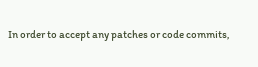In order to accept any patches or code commits,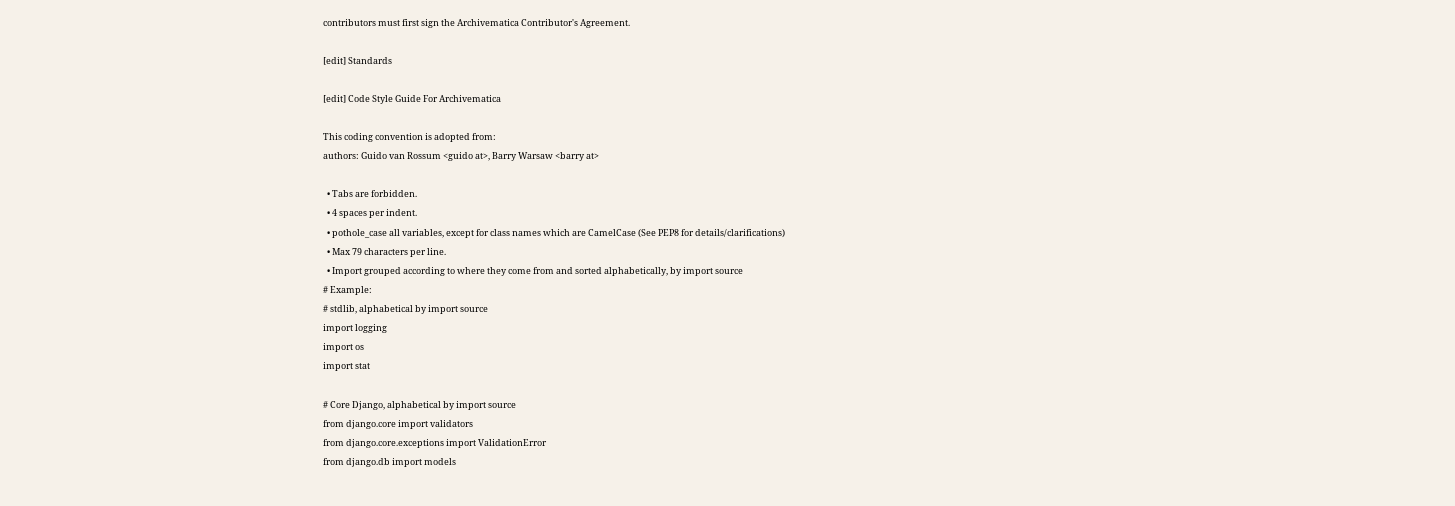contributors must first sign the Archivematica Contributor's Agreement.

[edit] Standards

[edit] Code Style Guide For Archivematica

This coding convention is adopted from:
authors: Guido van Rossum <guido at>, Barry Warsaw <barry at>

  • Tabs are forbidden.
  • 4 spaces per indent.
  • pothole_case all variables, except for class names which are CamelCase (See PEP8 for details/clarifications)
  • Max 79 characters per line.
  • Import grouped according to where they come from and sorted alphabetically, by import source
# Example:
# stdlib, alphabetical by import source
import logging
import os
import stat

# Core Django, alphabetical by import source
from django.core import validators
from django.core.exceptions import ValidationError
from django.db import models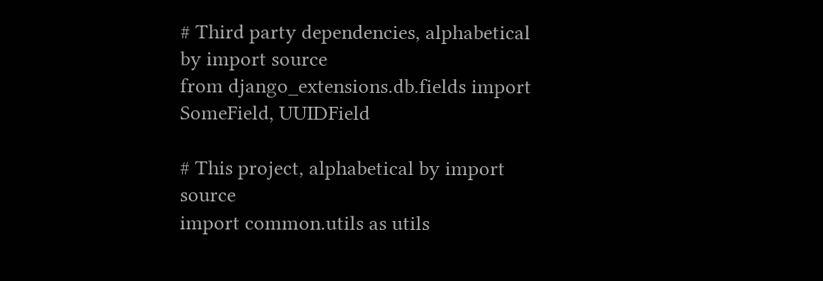# Third party dependencies, alphabetical by import source
from django_extensions.db.fields import SomeField, UUIDField

# This project, alphabetical by import source
import common.utils as utils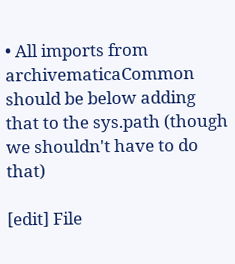• All imports from archivematicaCommon should be below adding that to the sys.path (though we shouldn't have to do that)

[edit] File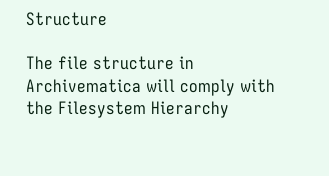Structure

The file structure in Archivematica will comply with the Filesystem Hierarchy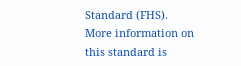Standard (FHS).
More information on this standard is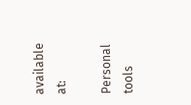available at:

Personal tools